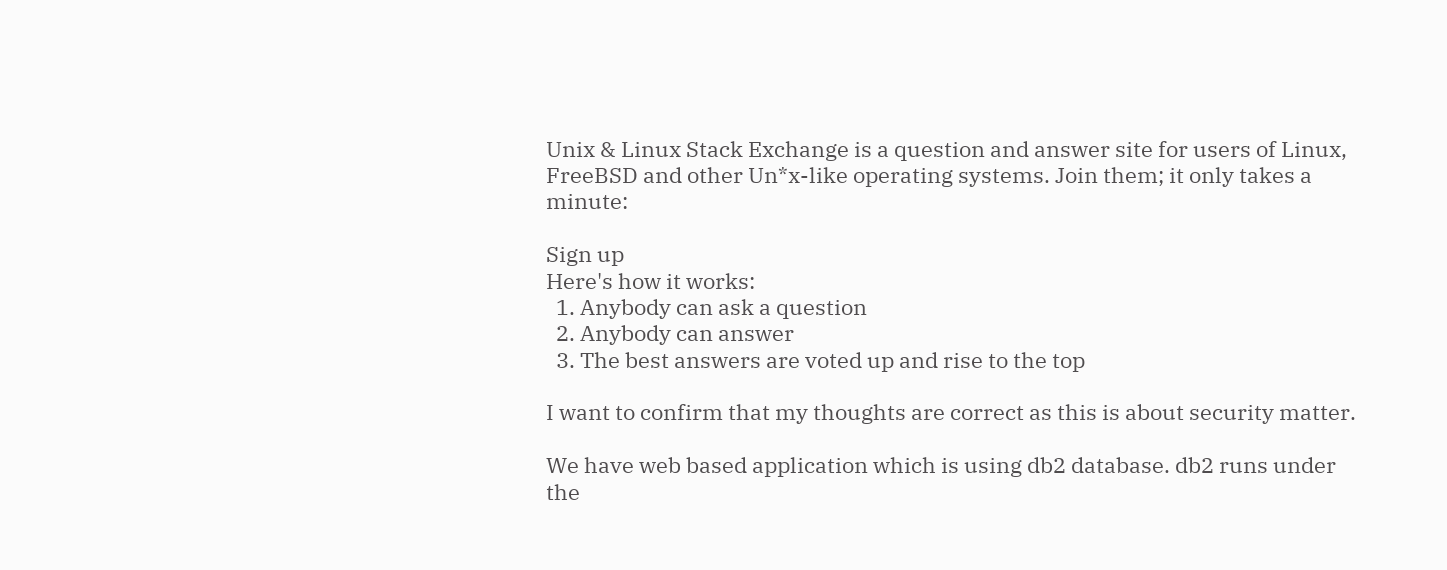Unix & Linux Stack Exchange is a question and answer site for users of Linux, FreeBSD and other Un*x-like operating systems. Join them; it only takes a minute:

Sign up
Here's how it works:
  1. Anybody can ask a question
  2. Anybody can answer
  3. The best answers are voted up and rise to the top

I want to confirm that my thoughts are correct as this is about security matter.

We have web based application which is using db2 database. db2 runs under the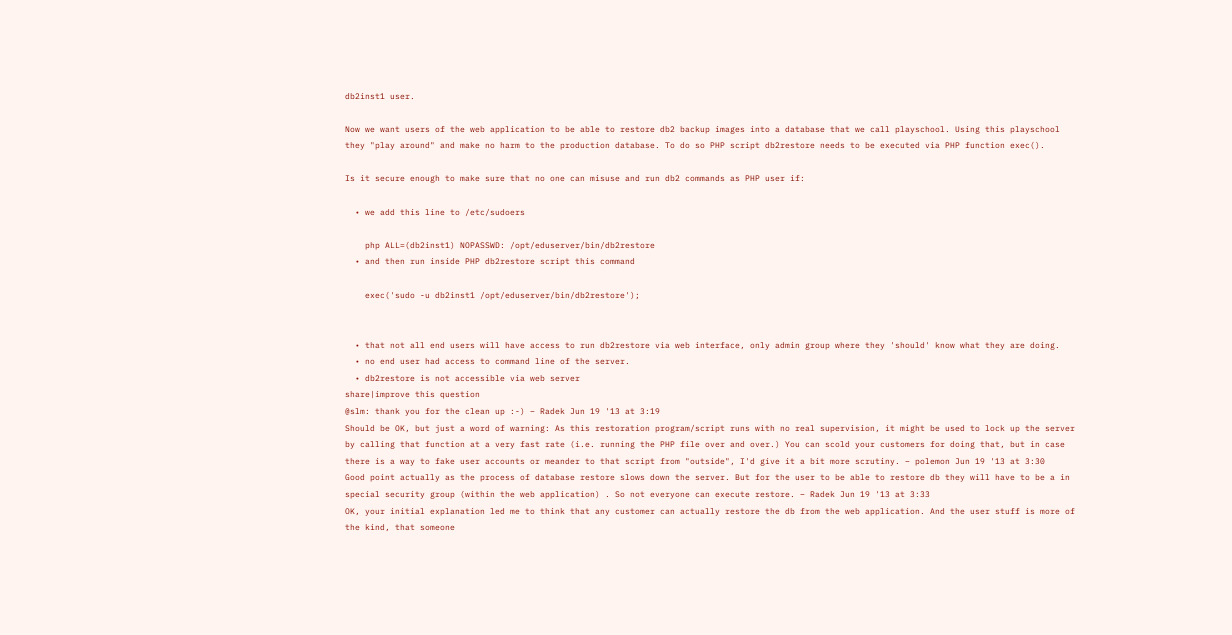db2inst1 user.

Now we want users of the web application to be able to restore db2 backup images into a database that we call playschool. Using this playschool they "play around" and make no harm to the production database. To do so PHP script db2restore needs to be executed via PHP function exec().

Is it secure enough to make sure that no one can misuse and run db2 commands as PHP user if:

  • we add this line to /etc/sudoers

    php ALL=(db2inst1) NOPASSWD: /opt/eduserver/bin/db2restore
  • and then run inside PHP db2restore script this command

    exec('sudo -u db2inst1 /opt/eduserver/bin/db2restore');


  • that not all end users will have access to run db2restore via web interface, only admin group where they 'should' know what they are doing.
  • no end user had access to command line of the server.
  • db2restore is not accessible via web server
share|improve this question
@slm: thank you for the clean up :-) – Radek Jun 19 '13 at 3:19
Should be OK, but just a word of warning: As this restoration program/script runs with no real supervision, it might be used to lock up the server by calling that function at a very fast rate (i.e. running the PHP file over and over.) You can scold your customers for doing that, but in case there is a way to fake user accounts or meander to that script from "outside", I'd give it a bit more scrutiny. – polemon Jun 19 '13 at 3:30
Good point actually as the process of database restore slows down the server. But for the user to be able to restore db they will have to be a in special security group (within the web application) . So not everyone can execute restore. – Radek Jun 19 '13 at 3:33
OK, your initial explanation led me to think that any customer can actually restore the db from the web application. And the user stuff is more of the kind, that someone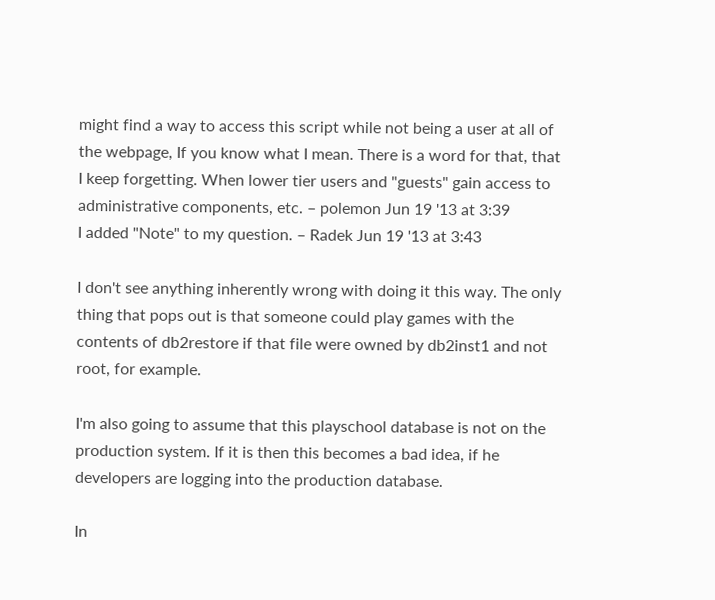might find a way to access this script while not being a user at all of the webpage, If you know what I mean. There is a word for that, that I keep forgetting. When lower tier users and "guests" gain access to administrative components, etc. – polemon Jun 19 '13 at 3:39
I added "Note" to my question. – Radek Jun 19 '13 at 3:43

I don't see anything inherently wrong with doing it this way. The only thing that pops out is that someone could play games with the contents of db2restore if that file were owned by db2inst1 and not root, for example.

I'm also going to assume that this playschool database is not on the production system. If it is then this becomes a bad idea, if he developers are logging into the production database.

In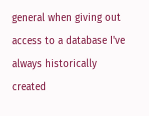general when giving out access to a database I've always historically created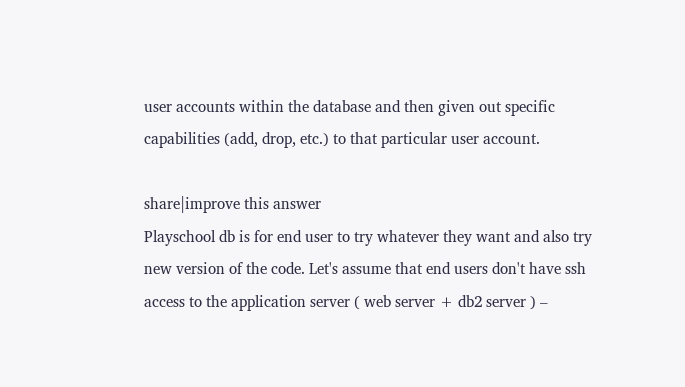user accounts within the database and then given out specific capabilities (add, drop, etc.) to that particular user account.

share|improve this answer
Playschool db is for end user to try whatever they want and also try new version of the code. Let's assume that end users don't have ssh access to the application server ( web server + db2 server ) –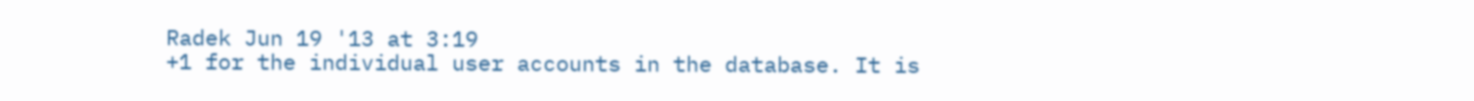Radek Jun 19 '13 at 3:19
+1 for the individual user accounts in the database. It is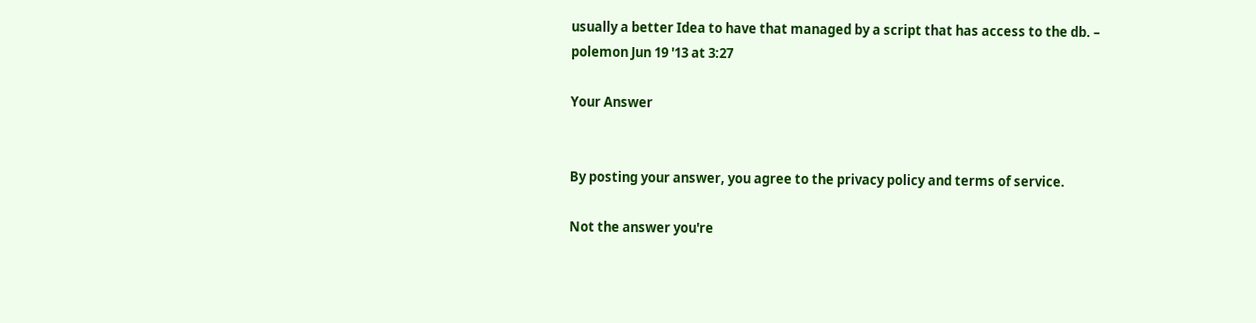usually a better Idea to have that managed by a script that has access to the db. – polemon Jun 19 '13 at 3:27

Your Answer


By posting your answer, you agree to the privacy policy and terms of service.

Not the answer you're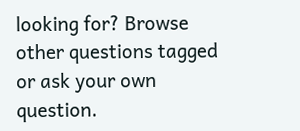looking for? Browse other questions tagged or ask your own question.